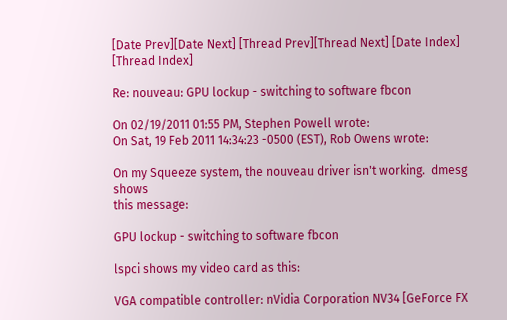[Date Prev][Date Next] [Thread Prev][Thread Next] [Date Index] [Thread Index]

Re: nouveau: GPU lockup - switching to software fbcon

On 02/19/2011 01:55 PM, Stephen Powell wrote:
On Sat, 19 Feb 2011 14:34:23 -0500 (EST), Rob Owens wrote:

On my Squeeze system, the nouveau driver isn't working.  dmesg shows
this message:

GPU lockup - switching to software fbcon

lspci shows my video card as this:

VGA compatible controller: nVidia Corporation NV34 [GeForce FX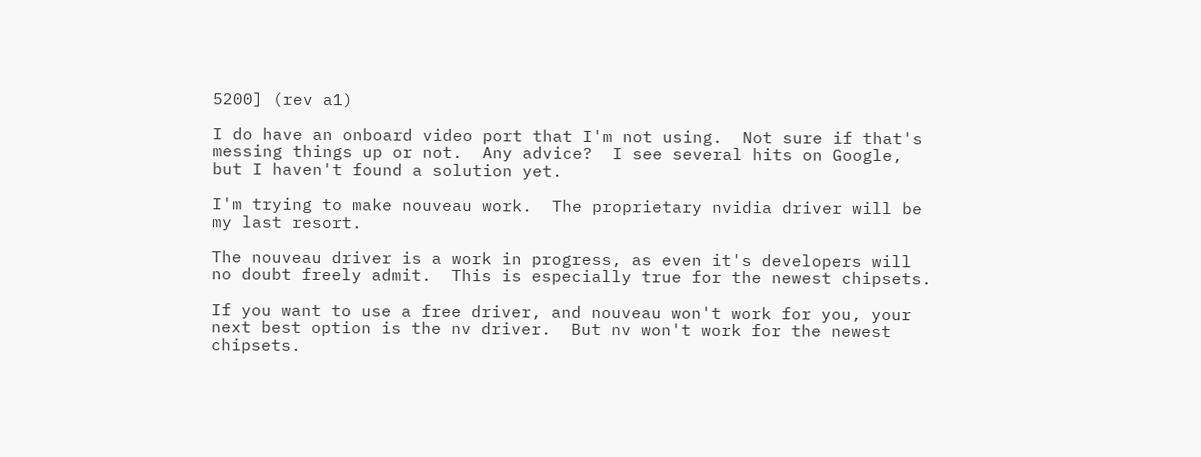5200] (rev a1)

I do have an onboard video port that I'm not using.  Not sure if that's
messing things up or not.  Any advice?  I see several hits on Google,
but I haven't found a solution yet.

I'm trying to make nouveau work.  The proprietary nvidia driver will be
my last resort.

The nouveau driver is a work in progress, as even it's developers will
no doubt freely admit.  This is especially true for the newest chipsets.

If you want to use a free driver, and nouveau won't work for you, your
next best option is the nv driver.  But nv won't work for the newest
chipsets.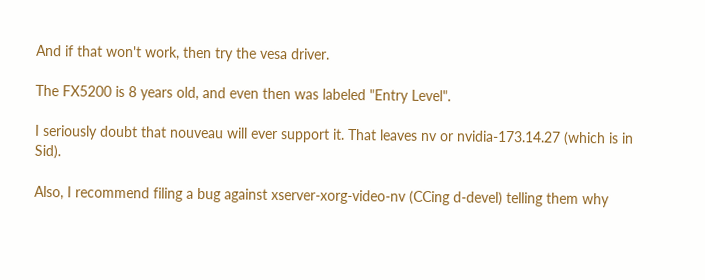And if that won't work, then try the vesa driver.

The FX5200 is 8 years old, and even then was labeled "Entry Level".

I seriously doubt that nouveau will ever support it. That leaves nv or nvidia-173.14.27 (which is in Sid).

Also, I recommend filing a bug against xserver-xorg-video-nv (CCing d-devel) telling them why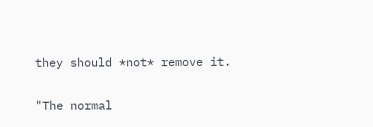they should *not* remove it.

"The normal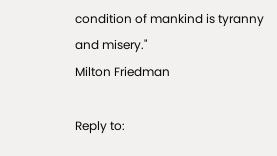condition of mankind is tyranny and misery."
Milton Friedman

Reply to: